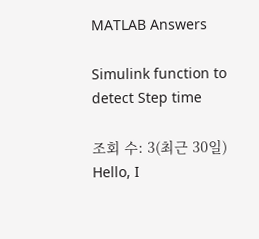MATLAB Answers

Simulink function to detect Step time

조회 수: 3(최근 30일)
Hello, I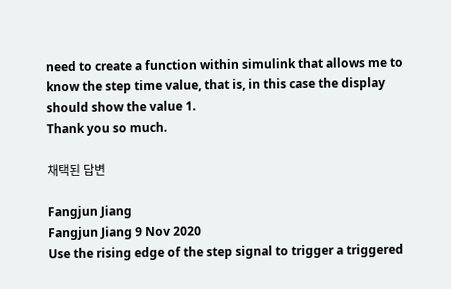need to create a function within simulink that allows me to know the step time value, that is, in this case the display should show the value 1.
Thank you so much.

채택된 답변

Fangjun Jiang
Fangjun Jiang 9 Nov 2020
Use the rising edge of the step signal to trigger a triggered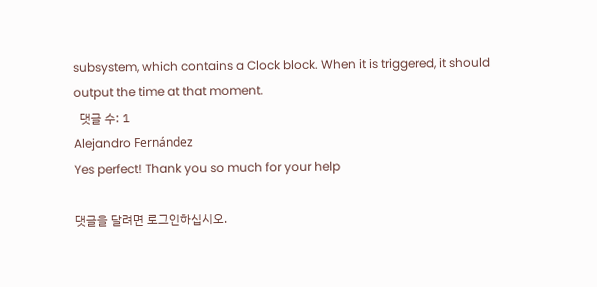subsystem, which contains a Clock block. When it is triggered, it should output the time at that moment.
  댓글 수: 1
Alejandro Fernández
Yes perfect! Thank you so much for your help

댓글을 달려면 로그인하십시오.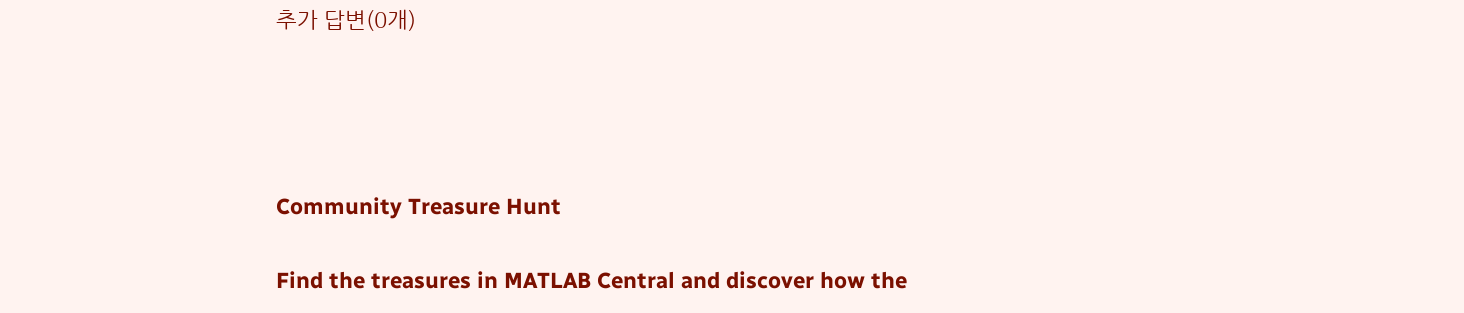추가 답변(0개)




Community Treasure Hunt

Find the treasures in MATLAB Central and discover how the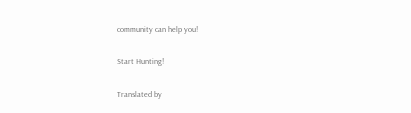community can help you!

Start Hunting!

Translated by